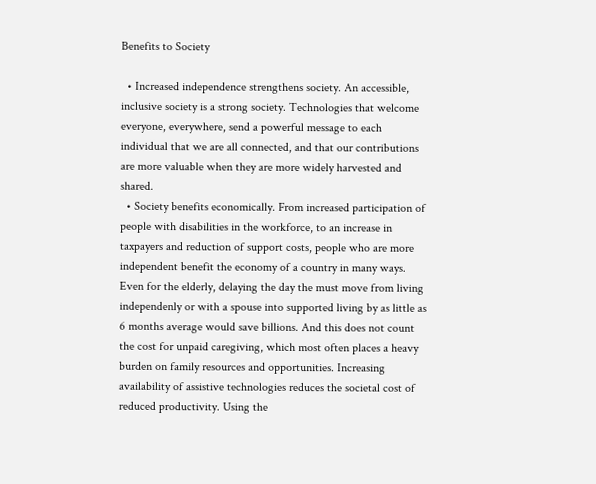Benefits to Society

  • Increased independence strengthens society. An accessible, inclusive society is a strong society. Technologies that welcome everyone, everywhere, send a powerful message to each individual that we are all connected, and that our contributions are more valuable when they are more widely harvested and shared.
  • Society benefits economically. From increased participation of people with disabilities in the workforce, to an increase in taxpayers and reduction of support costs, people who are more independent benefit the economy of a country in many ways.  Even for the elderly, delaying the day the must move from living independenly or with a spouse into supported living by as little as 6 months average would save billions. And this does not count the cost for unpaid caregiving, which most often places a heavy burden on family resources and opportunities. Increasing availability of assistive technologies reduces the societal cost of reduced productivity. Using the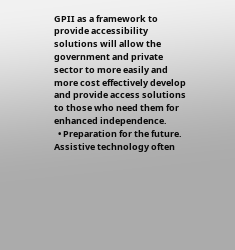GPII as a framework to provide accessibility solutions will allow the government and private sector to more easily and more cost effectively develop and provide access solutions to those who need them for enhanced independence.
  • Preparation for the future. Assistive technology often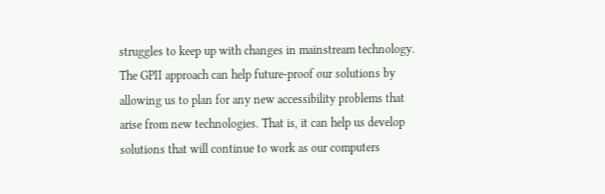struggles to keep up with changes in mainstream technology. The GPII approach can help future-proof our solutions by allowing us to plan for any new accessibility problems that arise from new technologies. That is, it can help us develop solutions that will continue to work as our computers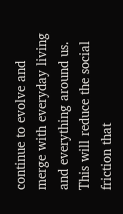continue to evolve and merge with everyday living and everything around us. This will reduce the social friction that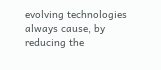evolving technologies always cause, by reducing the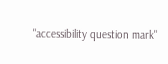"accessibility question mark"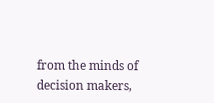from the minds of decision makers,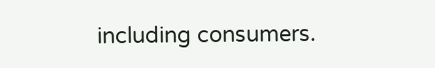including consumers.